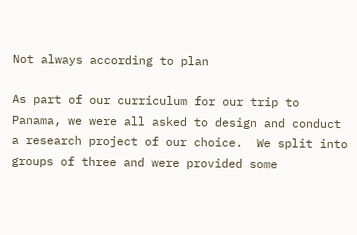Not always according to plan

As part of our curriculum for our trip to Panama, we were all asked to design and conduct a research project of our choice.  We split into groups of three and were provided some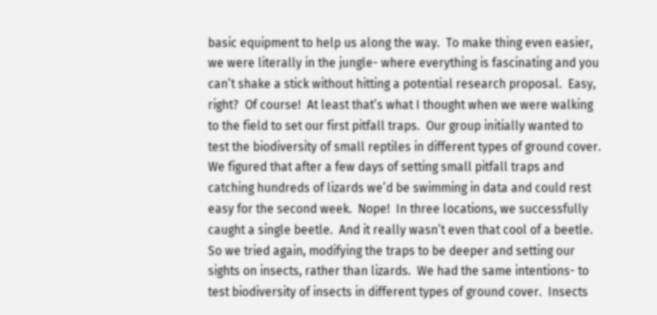basic equipment to help us along the way.  To make thing even easier, we were literally in the jungle- where everything is fascinating and you can’t shake a stick without hitting a potential research proposal.  Easy, right?  Of course!  At least that’s what I thought when we were walking to the field to set our first pitfall traps.  Our group initially wanted to test the biodiversity of small reptiles in different types of ground cover.  We figured that after a few days of setting small pitfall traps and catching hundreds of lizards we’d be swimming in data and could rest easy for the second week.  Nope!  In three locations, we successfully caught a single beetle.  And it really wasn’t even that cool of a beetle.  So we tried again, modifying the traps to be deeper and setting our sights on insects, rather than lizards.  We had the same intentions- to test biodiversity of insects in different types of ground cover.  Insects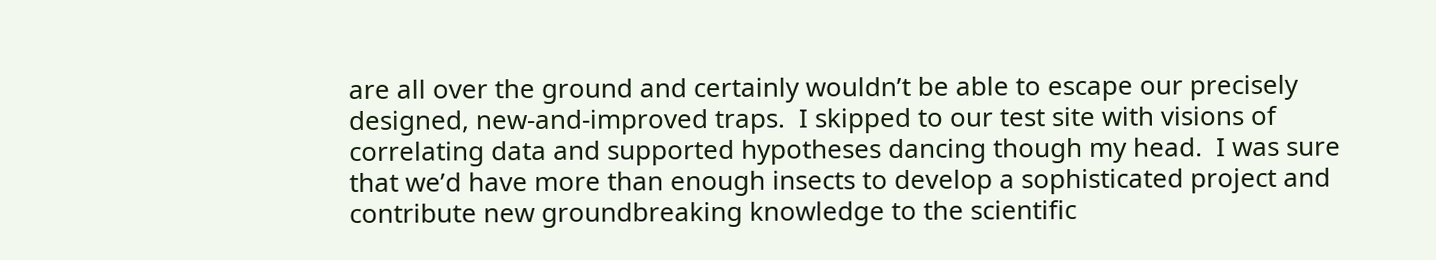are all over the ground and certainly wouldn’t be able to escape our precisely designed, new-and-improved traps.  I skipped to our test site with visions of correlating data and supported hypotheses dancing though my head.  I was sure that we’d have more than enough insects to develop a sophisticated project and contribute new groundbreaking knowledge to the scientific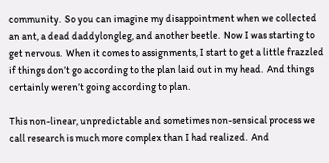community.  So you can imagine my disappointment when we collected an ant, a dead daddylongleg, and another beetle.  Now I was starting to get nervous.  When it comes to assignments, I start to get a little frazzled if things don’t go according to the plan laid out in my head.  And things certainly weren’t going according to plan.

This non-linear, unpredictable and sometimes non-sensical process we call research is much more complex than I had realized.  And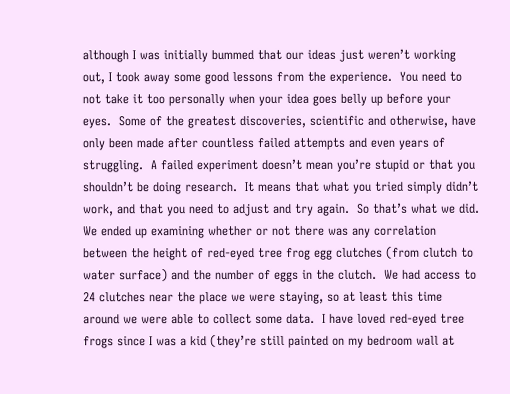although I was initially bummed that our ideas just weren’t working out, I took away some good lessons from the experience.  You need to not take it too personally when your idea goes belly up before your eyes.  Some of the greatest discoveries, scientific and otherwise, have only been made after countless failed attempts and even years of struggling.  A failed experiment doesn’t mean you’re stupid or that you shouldn’t be doing research.  It means that what you tried simply didn’t work, and that you need to adjust and try again.  So that’s what we did.  We ended up examining whether or not there was any correlation between the height of red-eyed tree frog egg clutches (from clutch to water surface) and the number of eggs in the clutch.  We had access to 24 clutches near the place we were staying, so at least this time around we were able to collect some data.  I have loved red-eyed tree frogs since I was a kid (they’re still painted on my bedroom wall at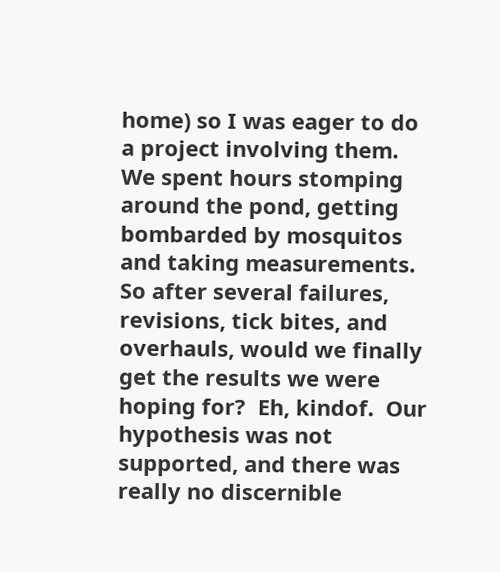home) so I was eager to do a project involving them.  We spent hours stomping around the pond, getting bombarded by mosquitos and taking measurements.  So after several failures, revisions, tick bites, and overhauls, would we finally get the results we were hoping for?  Eh, kindof.  Our hypothesis was not supported, and there was really no discernible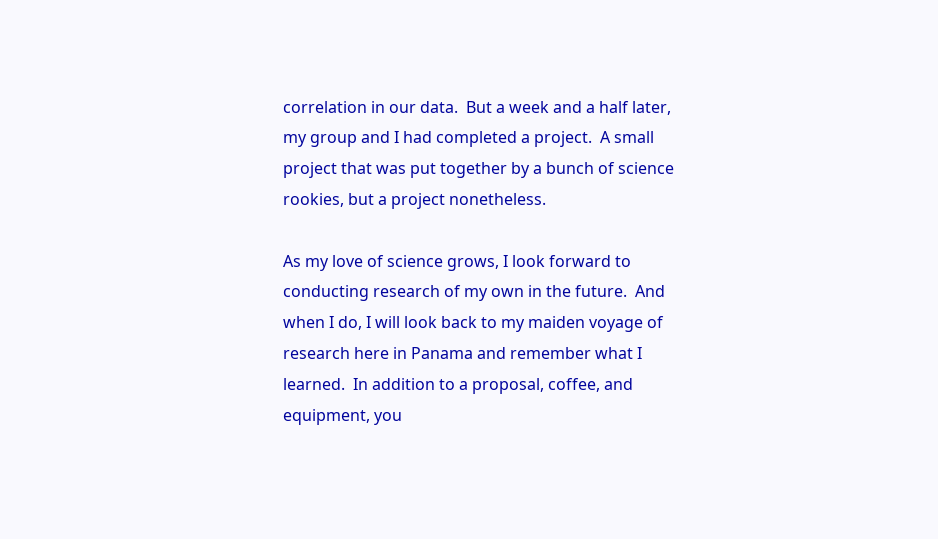correlation in our data.  But a week and a half later, my group and I had completed a project.  A small project that was put together by a bunch of science rookies, but a project nonetheless.

As my love of science grows, I look forward to conducting research of my own in the future.  And when I do, I will look back to my maiden voyage of research here in Panama and remember what I learned.  In addition to a proposal, coffee, and equipment, you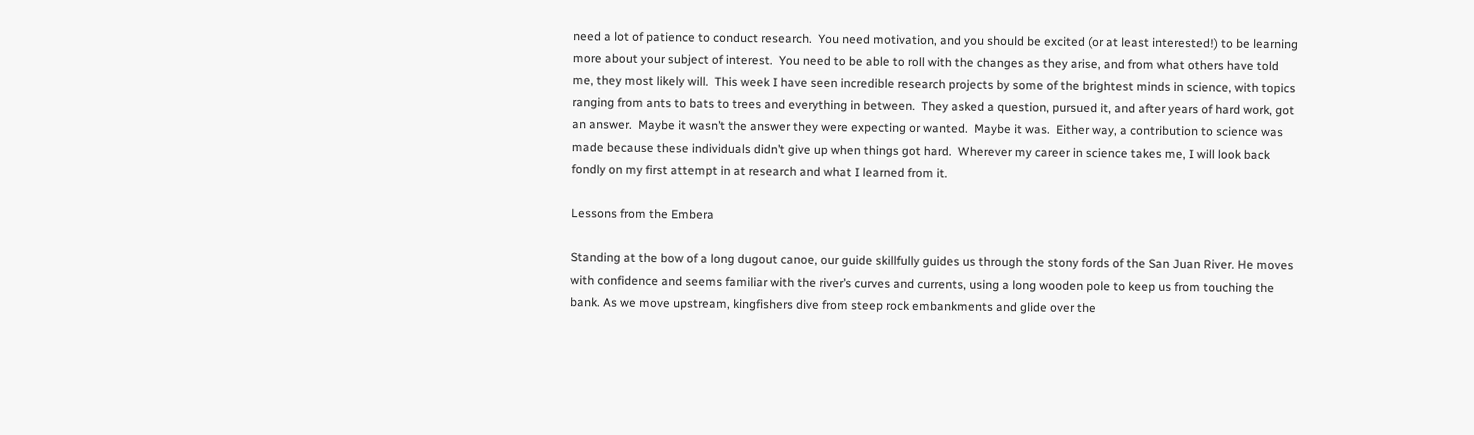need a lot of patience to conduct research.  You need motivation, and you should be excited (or at least interested!) to be learning more about your subject of interest.  You need to be able to roll with the changes as they arise, and from what others have told me, they most likely will.  This week I have seen incredible research projects by some of the brightest minds in science, with topics ranging from ants to bats to trees and everything in between.  They asked a question, pursued it, and after years of hard work, got an answer.  Maybe it wasn’t the answer they were expecting or wanted.  Maybe it was.  Either way, a contribution to science was made because these individuals didn’t give up when things got hard.  Wherever my career in science takes me, I will look back fondly on my first attempt in at research and what I learned from it.

Lessons from the Embera

Standing at the bow of a long dugout canoe, our guide skillfully guides us through the stony fords of the San Juan River. He moves with confidence and seems familiar with the river’s curves and currents, using a long wooden pole to keep us from touching the bank. As we move upstream, kingfishers dive from steep rock embankments and glide over the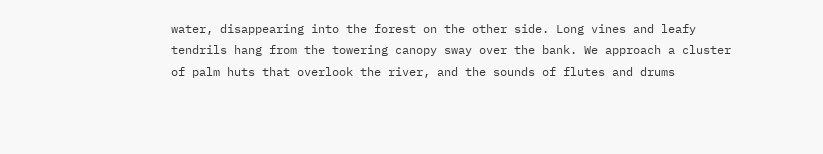water, disappearing into the forest on the other side. Long vines and leafy tendrils hang from the towering canopy sway over the bank. We approach a cluster of palm huts that overlook the river, and the sounds of flutes and drums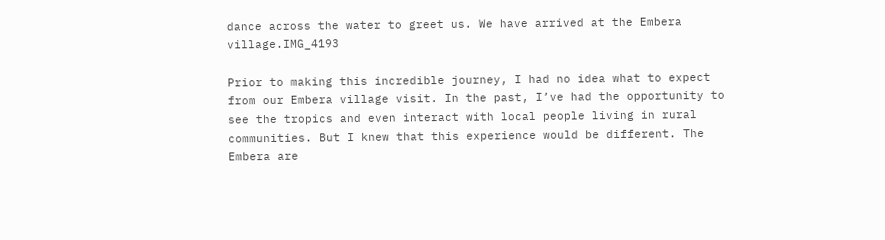dance across the water to greet us. We have arrived at the Embera village.IMG_4193

Prior to making this incredible journey, I had no idea what to expect from our Embera village visit. In the past, I’ve had the opportunity to see the tropics and even interact with local people living in rural communities. But I knew that this experience would be different. The Embera are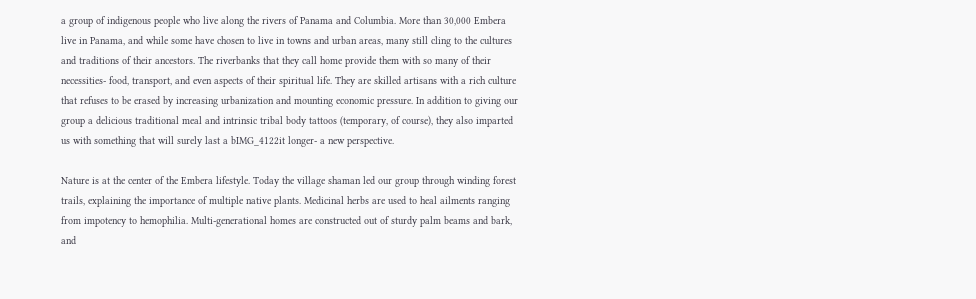a group of indigenous people who live along the rivers of Panama and Columbia. More than 30,000 Embera live in Panama, and while some have chosen to live in towns and urban areas, many still cling to the cultures and traditions of their ancestors. The riverbanks that they call home provide them with so many of their necessities- food, transport, and even aspects of their spiritual life. They are skilled artisans with a rich culture that refuses to be erased by increasing urbanization and mounting economic pressure. In addition to giving our group a delicious traditional meal and intrinsic tribal body tattoos (temporary, of course), they also imparted us with something that will surely last a bIMG_4122it longer- a new perspective.

Nature is at the center of the Embera lifestyle. Today the village shaman led our group through winding forest trails, explaining the importance of multiple native plants. Medicinal herbs are used to heal ailments ranging from impotency to hemophilia. Multi-generational homes are constructed out of sturdy palm beams and bark, and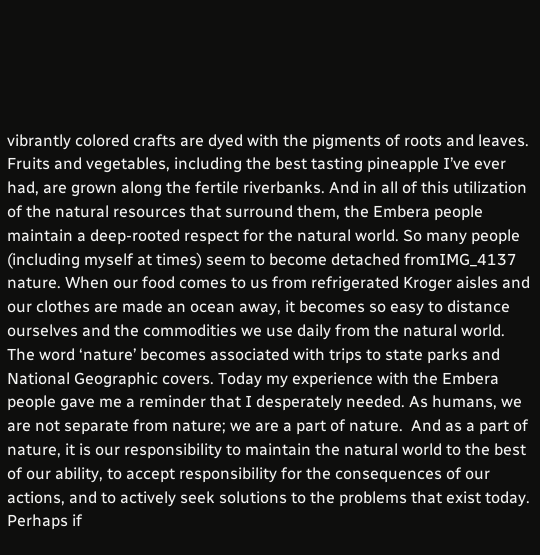vibrantly colored crafts are dyed with the pigments of roots and leaves. Fruits and vegetables, including the best tasting pineapple I’ve ever had, are grown along the fertile riverbanks. And in all of this utilization of the natural resources that surround them, the Embera people maintain a deep-rooted respect for the natural world. So many people (including myself at times) seem to become detached fromIMG_4137 nature. When our food comes to us from refrigerated Kroger aisles and our clothes are made an ocean away, it becomes so easy to distance ourselves and the commodities we use daily from the natural world. The word ‘nature’ becomes associated with trips to state parks and National Geographic covers. Today my experience with the Embera people gave me a reminder that I desperately needed. As humans, we are not separate from nature; we are a part of nature.  And as a part of nature, it is our responsibility to maintain the natural world to the best of our ability, to accept responsibility for the consequences of our actions, and to actively seek solutions to the problems that exist today.  Perhaps if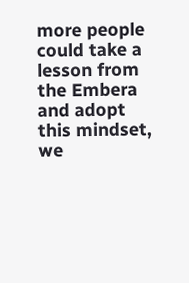more people could take a lesson from the Embera and adopt this mindset, we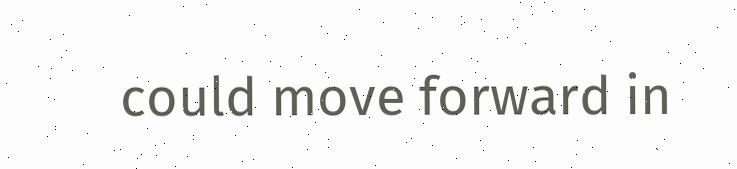could move forward in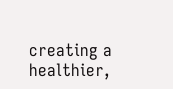creating a healthier,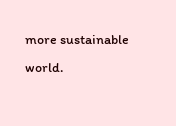more sustainable world.